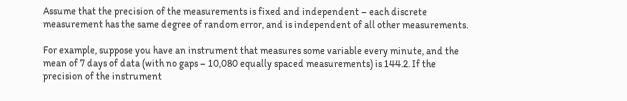Assume that the precision of the measurements is fixed and independent – each discrete measurement has the same degree of random error, and is independent of all other measurements.

For example, suppose you have an instrument that measures some variable every minute, and the mean of 7 days of data (with no gaps – 10,080 equally spaced measurements) is 144.2. If the precision of the instrument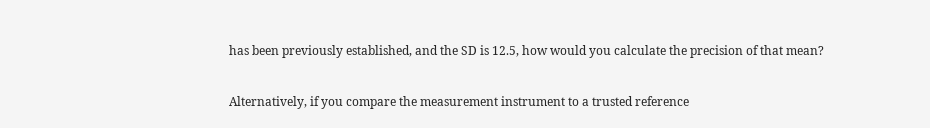has been previously established, and the SD is 12.5, how would you calculate the precision of that mean?

Alternatively, if you compare the measurement instrument to a trusted reference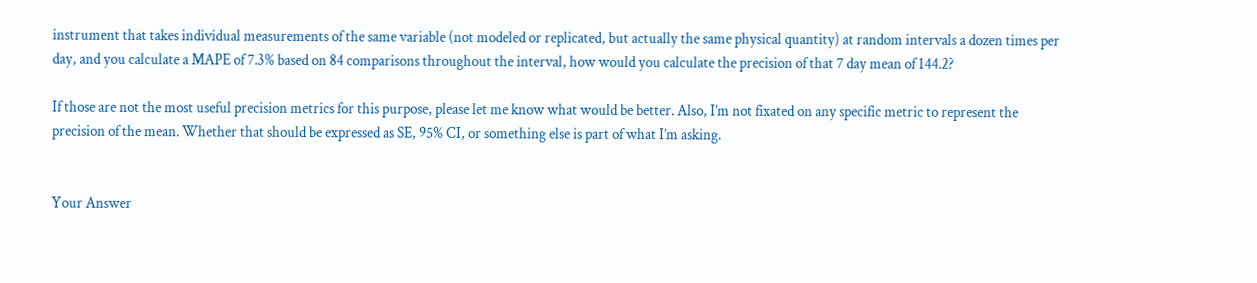instrument that takes individual measurements of the same variable (not modeled or replicated, but actually the same physical quantity) at random intervals a dozen times per day, and you calculate a MAPE of 7.3% based on 84 comparisons throughout the interval, how would you calculate the precision of that 7 day mean of 144.2?

If those are not the most useful precision metrics for this purpose, please let me know what would be better. Also, I’m not fixated on any specific metric to represent the precision of the mean. Whether that should be expressed as SE, 95% CI, or something else is part of what I’m asking.


Your Answer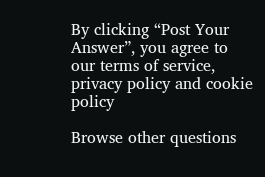By clicking “Post Your Answer”, you agree to our terms of service, privacy policy and cookie policy

Browse other questions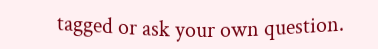tagged or ask your own question.